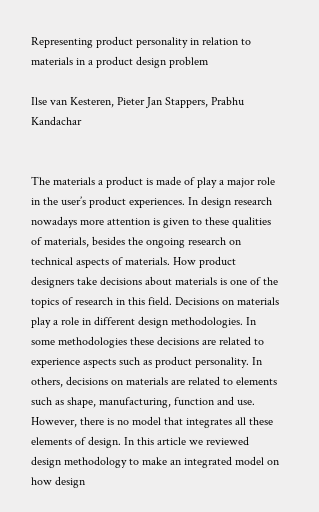Representing product personality in relation to materials in a product design problem

Ilse van Kesteren, Pieter Jan Stappers, Prabhu Kandachar


The materials a product is made of play a major role in the user’s product experiences. In design research nowadays more attention is given to these qualities of materials, besides the ongoing research on technical aspects of materials. How product designers take decisions about materials is one of the topics of research in this field. Decisions on materials play a role in different design methodologies. In some methodologies these decisions are related to experience aspects such as product personality. In others, decisions on materials are related to elements such as shape, manufacturing, function and use. However, there is no model that integrates all these elements of design. In this article we reviewed design methodology to make an integrated model on how design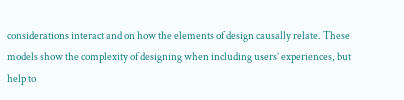considerations interact and on how the elements of design causally relate. These models show the complexity of designing when including users’ experiences, but help to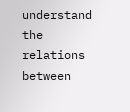understand the relations between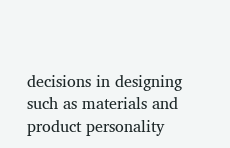decisions in designing such as materials and product personality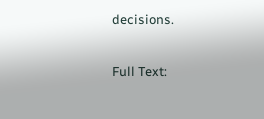decisions.

Full Text: